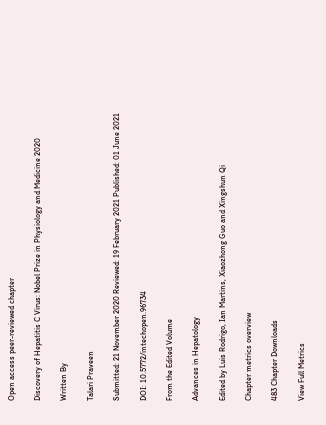Open access peer-reviewed chapter

Discovery of Hepatitis C Virus: Nobel Prize in Physiology and Medicine 2020

Written By

Talari Praveen

Submitted: 21 November 2020 Reviewed: 19 February 2021 Published: 01 June 2021

DOI: 10.5772/intechopen.96734

From the Edited Volume

Advances in Hepatology

Edited by Luis Rodrigo, Ian Martins, Xiaozhong Guo and Xingshun Qi

Chapter metrics overview

483 Chapter Downloads

View Full Metrics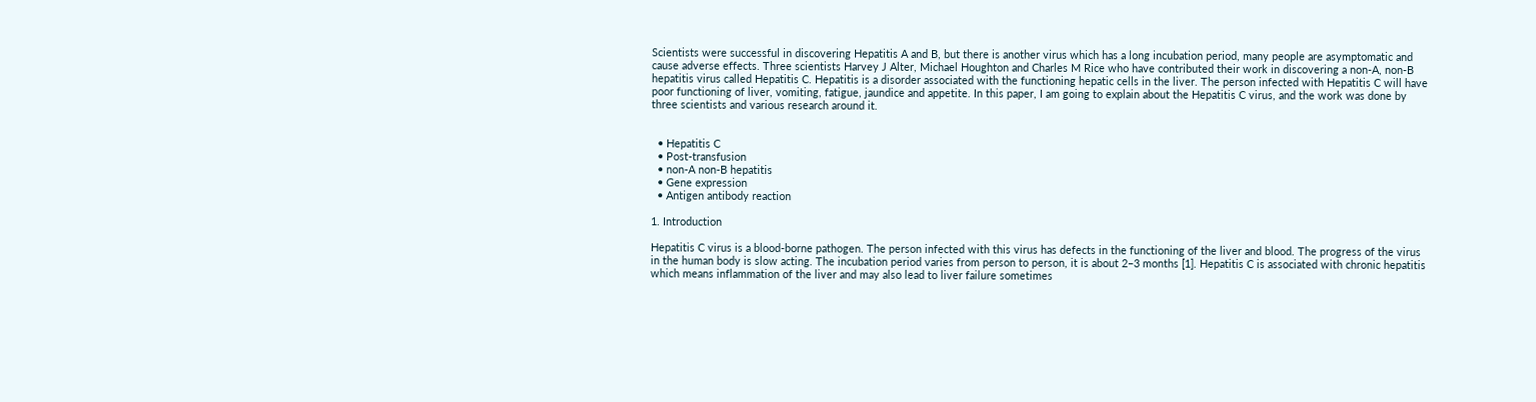Scientists were successful in discovering Hepatitis A and B, but there is another virus which has a long incubation period, many people are asymptomatic and cause adverse effects. Three scientists Harvey J Alter, Michael Houghton and Charles M Rice who have contributed their work in discovering a non-A, non-B hepatitis virus called Hepatitis C. Hepatitis is a disorder associated with the functioning hepatic cells in the liver. The person infected with Hepatitis C will have poor functioning of liver, vomiting, fatigue, jaundice and appetite. In this paper, I am going to explain about the Hepatitis C virus, and the work was done by three scientists and various research around it.


  • Hepatitis C
  • Post-transfusion
  • non-A non-B hepatitis
  • Gene expression
  • Antigen antibody reaction

1. Introduction

Hepatitis C virus is a blood-borne pathogen. The person infected with this virus has defects in the functioning of the liver and blood. The progress of the virus in the human body is slow acting. The incubation period varies from person to person, it is about 2–3 months [1]. Hepatitis C is associated with chronic hepatitis which means inflammation of the liver and may also lead to liver failure sometimes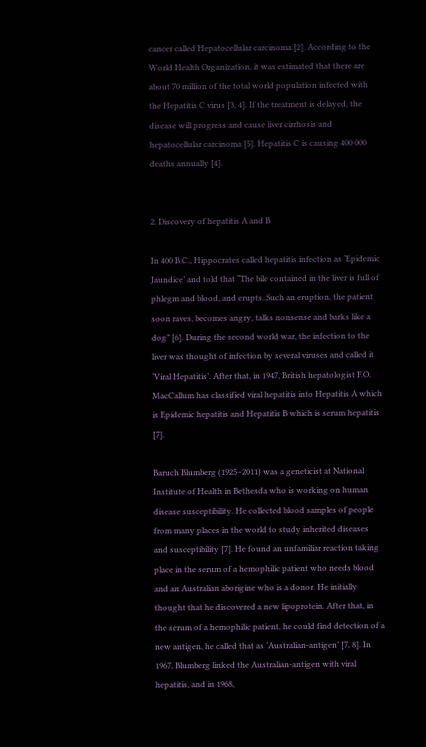cancer called Hepatocellular carcinoma [2]. According to the World Health Organization, it was estimated that there are about 70 million of the total world population infected with the Hepatitis C virus [3, 4]. If the treatment is delayed, the disease will progress and cause liver cirrhosis and hepatocellular carcinoma [5]. Hepatitis C is causing 400 000 deaths annually [4].


2. Discovery of hepatitis A and B

In 400 B.C., Hippocrates called hepatitis infection as ‘Epidemic Jaundice’ and told that “The bile contained in the liver is full of phlegm and blood, and erupts..Such an eruption, the patient soon raves, becomes angry, talks nonsense and barks like a dog” [6]. During the second world war, the infection to the liver was thought of infection by several viruses and called it ‘Viral Hepatitis’. After that, in 1947, British hepatologist F.O. MacCallum has classified viral hepatitis into Hepatitis A which is Epidemic hepatitis and Hepatitis B which is serum hepatitis [7].

Baruch Blumberg (1925–2011) was a geneticist at National Institute of Health in Bethesda who is working on human disease susceptibility. He collected blood samples of people from many places in the world to study inherited diseases and susceptibility [7]. He found an unfamiliar reaction taking place in the serum of a hemophilic patient who needs blood and an Australian aborigine who is a donor. He initially thought that he discovered a new lipoprotein. After that, in the serum of a hemophilic patient, he could find detection of a new antigen, he called that as ‘Australian-antigen’ [7, 8]. In 1967, Blumberg linked the Australian-antigen with viral hepatitis, and in 1968,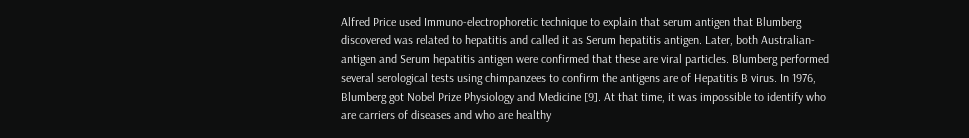Alfred Price used Immuno-electrophoretic technique to explain that serum antigen that Blumberg discovered was related to hepatitis and called it as Serum hepatitis antigen. Later, both Australian-antigen and Serum hepatitis antigen were confirmed that these are viral particles. Blumberg performed several serological tests using chimpanzees to confirm the antigens are of Hepatitis B virus. In 1976, Blumberg got Nobel Prize Physiology and Medicine [9]. At that time, it was impossible to identify who are carriers of diseases and who are healthy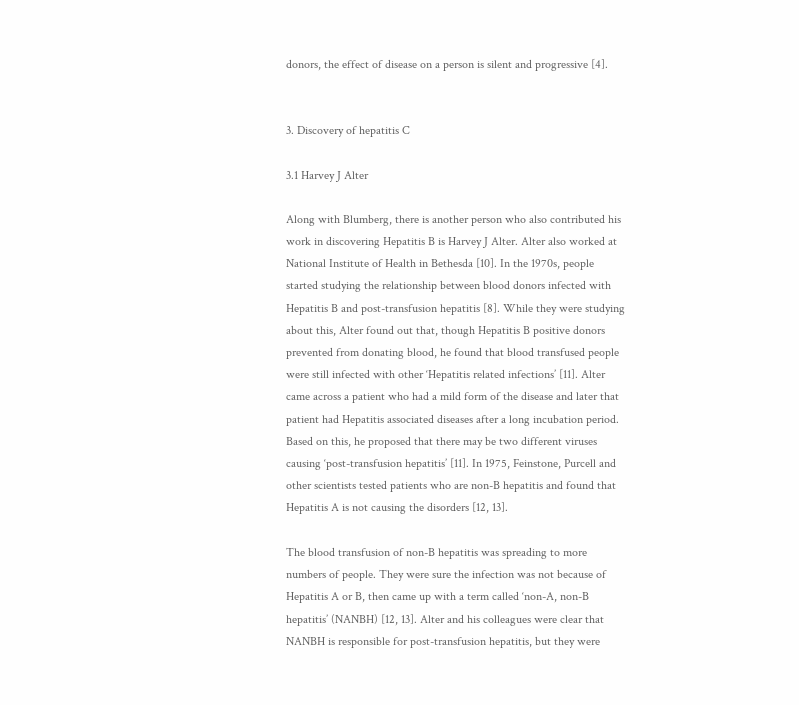donors, the effect of disease on a person is silent and progressive [4].


3. Discovery of hepatitis C

3.1 Harvey J Alter

Along with Blumberg, there is another person who also contributed his work in discovering Hepatitis B is Harvey J Alter. Alter also worked at National Institute of Health in Bethesda [10]. In the 1970s, people started studying the relationship between blood donors infected with Hepatitis B and post-transfusion hepatitis [8]. While they were studying about this, Alter found out that, though Hepatitis B positive donors prevented from donating blood, he found that blood transfused people were still infected with other ‘Hepatitis related infections’ [11]. Alter came across a patient who had a mild form of the disease and later that patient had Hepatitis associated diseases after a long incubation period. Based on this, he proposed that there may be two different viruses causing ‘post-transfusion hepatitis’ [11]. In 1975, Feinstone, Purcell and other scientists tested patients who are non-B hepatitis and found that Hepatitis A is not causing the disorders [12, 13].

The blood transfusion of non-B hepatitis was spreading to more numbers of people. They were sure the infection was not because of Hepatitis A or B, then came up with a term called ‘non-A, non-B hepatitis’ (NANBH) [12, 13]. Alter and his colleagues were clear that NANBH is responsible for post-transfusion hepatitis, but they were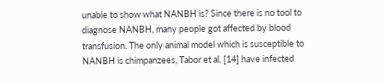unable to show what NANBH is? Since there is no tool to diagnose NANBH, many people got affected by blood transfusion. The only animal model which is susceptible to NANBH is chimpanzees, Tabor et al. [14] have infected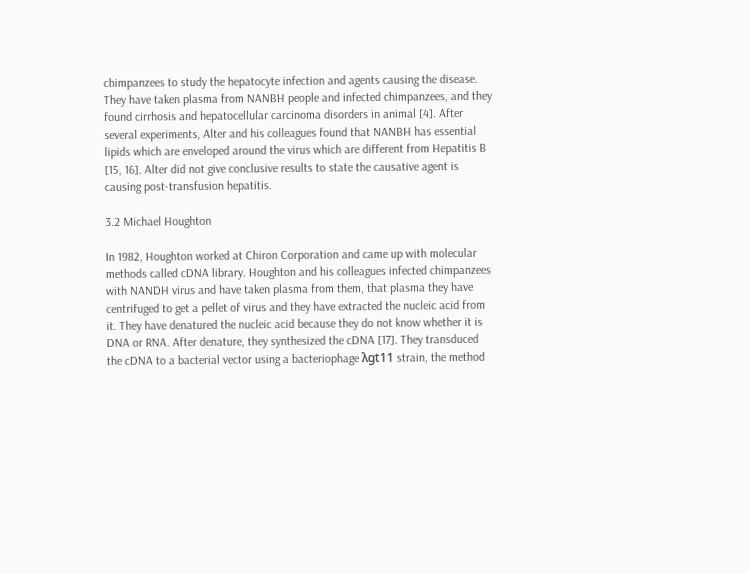chimpanzees to study the hepatocyte infection and agents causing the disease. They have taken plasma from NANBH people and infected chimpanzees, and they found cirrhosis and hepatocellular carcinoma disorders in animal [4]. After several experiments, Alter and his colleagues found that NANBH has essential lipids which are enveloped around the virus which are different from Hepatitis B [15, 16]. Alter did not give conclusive results to state the causative agent is causing post-transfusion hepatitis.

3.2 Michael Houghton

In 1982, Houghton worked at Chiron Corporation and came up with molecular methods called cDNA library. Houghton and his colleagues infected chimpanzees with NANDH virus and have taken plasma from them, that plasma they have centrifuged to get a pellet of virus and they have extracted the nucleic acid from it. They have denatured the nucleic acid because they do not know whether it is DNA or RNA. After denature, they synthesized the cDNA [17]. They transduced the cDNA to a bacterial vector using a bacteriophage λgt11 strain, the method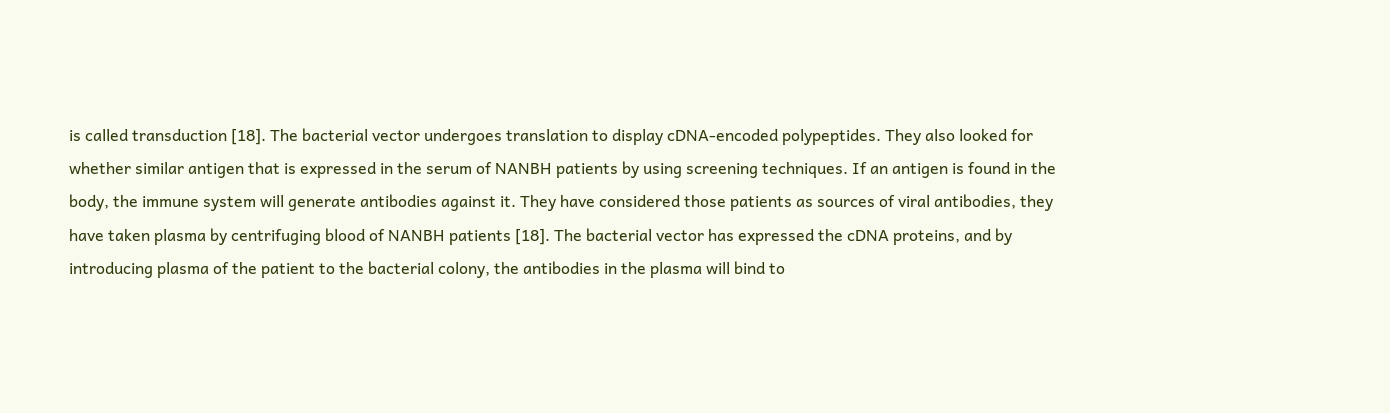is called transduction [18]. The bacterial vector undergoes translation to display cDNA-encoded polypeptides. They also looked for whether similar antigen that is expressed in the serum of NANBH patients by using screening techniques. If an antigen is found in the body, the immune system will generate antibodies against it. They have considered those patients as sources of viral antibodies, they have taken plasma by centrifuging blood of NANBH patients [18]. The bacterial vector has expressed the cDNA proteins, and by introducing plasma of the patient to the bacterial colony, the antibodies in the plasma will bind to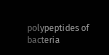polypeptides of bacteria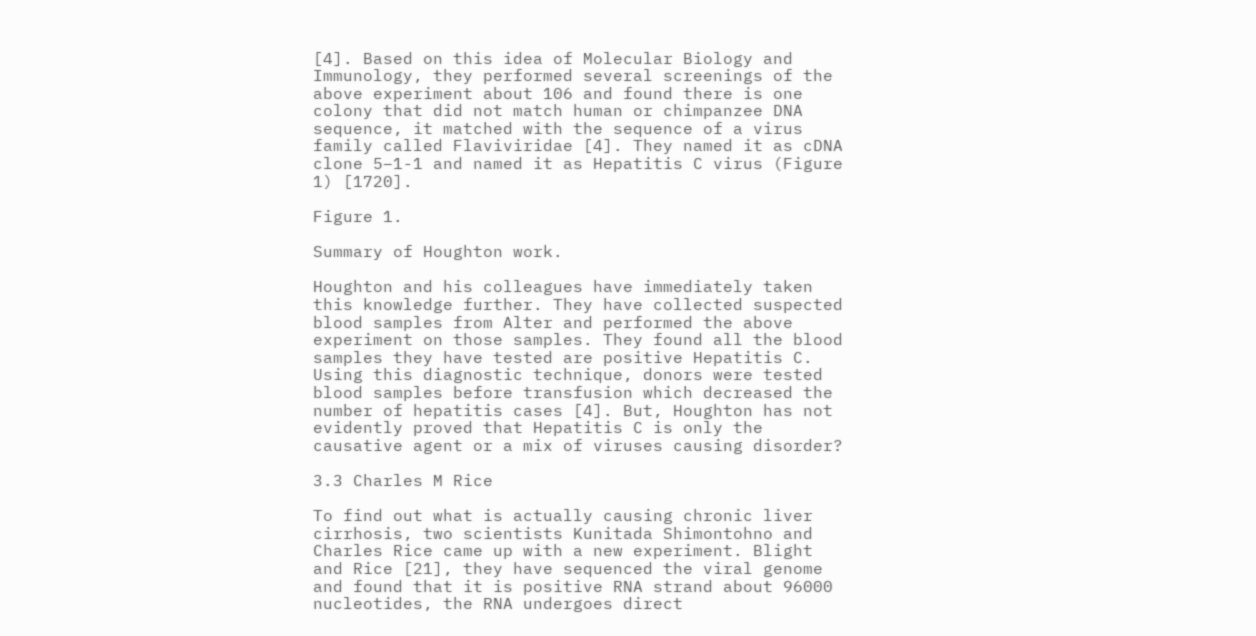[4]. Based on this idea of Molecular Biology and Immunology, they performed several screenings of the above experiment about 106 and found there is one colony that did not match human or chimpanzee DNA sequence, it matched with the sequence of a virus family called Flaviviridae [4]. They named it as cDNA clone 5–1-1 and named it as Hepatitis C virus (Figure 1) [1720].

Figure 1.

Summary of Houghton work.

Houghton and his colleagues have immediately taken this knowledge further. They have collected suspected blood samples from Alter and performed the above experiment on those samples. They found all the blood samples they have tested are positive Hepatitis C. Using this diagnostic technique, donors were tested blood samples before transfusion which decreased the number of hepatitis cases [4]. But, Houghton has not evidently proved that Hepatitis C is only the causative agent or a mix of viruses causing disorder?

3.3 Charles M Rice

To find out what is actually causing chronic liver cirrhosis, two scientists Kunitada Shimontohno and Charles Rice came up with a new experiment. Blight and Rice [21], they have sequenced the viral genome and found that it is positive RNA strand about 96000 nucleotides, the RNA undergoes direct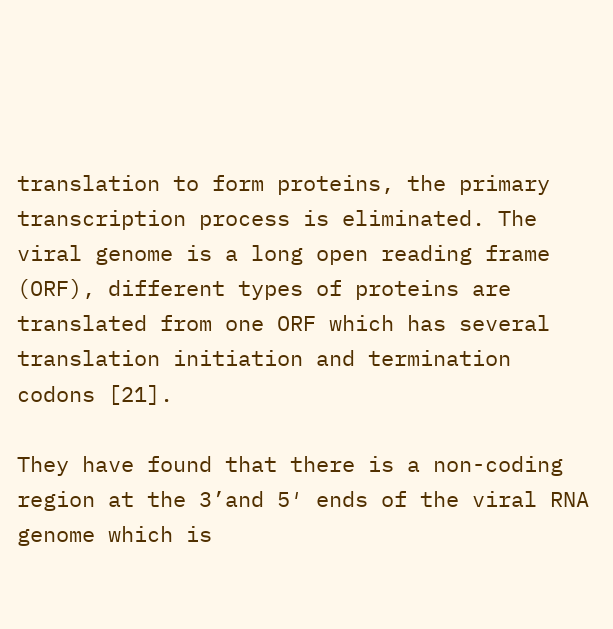translation to form proteins, the primary transcription process is eliminated. The viral genome is a long open reading frame (ORF), different types of proteins are translated from one ORF which has several translation initiation and termination codons [21].

They have found that there is a non-coding region at the 3’and 5′ ends of the viral RNA genome which is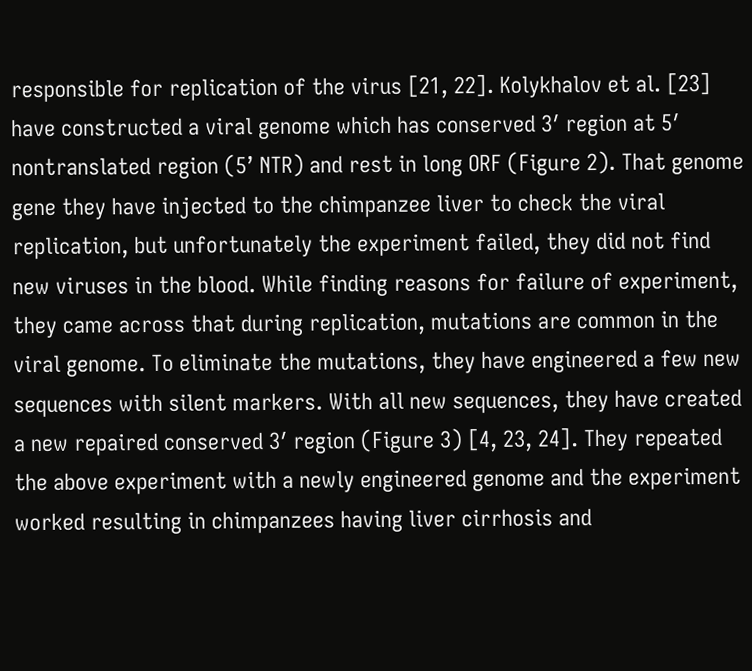responsible for replication of the virus [21, 22]. Kolykhalov et al. [23] have constructed a viral genome which has conserved 3′ region at 5′ nontranslated region (5’ NTR) and rest in long ORF (Figure 2). That genome gene they have injected to the chimpanzee liver to check the viral replication, but unfortunately the experiment failed, they did not find new viruses in the blood. While finding reasons for failure of experiment, they came across that during replication, mutations are common in the viral genome. To eliminate the mutations, they have engineered a few new sequences with silent markers. With all new sequences, they have created a new repaired conserved 3′ region (Figure 3) [4, 23, 24]. They repeated the above experiment with a newly engineered genome and the experiment worked resulting in chimpanzees having liver cirrhosis and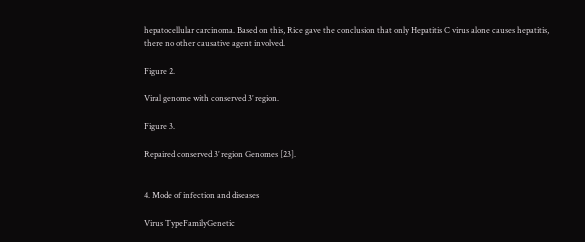hepatocellular carcinoma. Based on this, Rice gave the conclusion that only Hepatitis C virus alone causes hepatitis, there no other causative agent involved.

Figure 2.

Viral genome with conserved 3’ region.

Figure 3.

Repaired conserved 3’ region Genomes [23].


4. Mode of infection and diseases

Virus TypeFamilyGenetic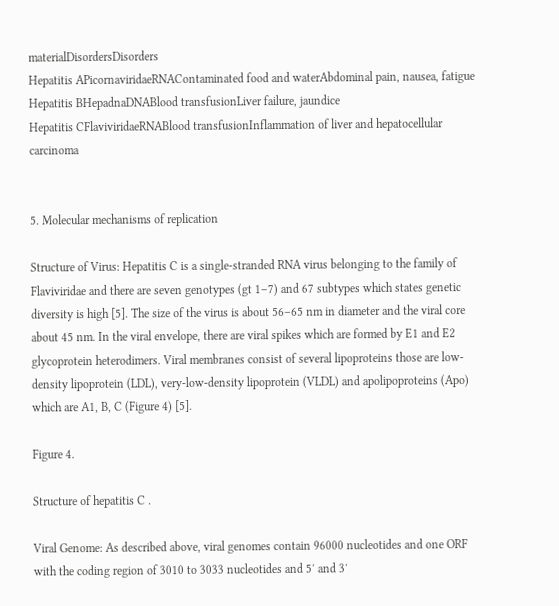materialDisordersDisorders
Hepatitis APicornaviridaeRNAContaminated food and waterAbdominal pain, nausea, fatigue
Hepatitis BHepadnaDNABlood transfusionLiver failure, jaundice
Hepatitis CFlaviviridaeRNABlood transfusionInflammation of liver and hepatocellular carcinoma


5. Molecular mechanisms of replication

Structure of Virus: Hepatitis C is a single-stranded RNA virus belonging to the family of Flaviviridae and there are seven genotypes (gt 1–7) and 67 subtypes which states genetic diversity is high [5]. The size of the virus is about 56–65 nm in diameter and the viral core about 45 nm. In the viral envelope, there are viral spikes which are formed by E1 and E2 glycoprotein heterodimers. Viral membranes consist of several lipoproteins those are low-density lipoprotein (LDL), very-low-density lipoprotein (VLDL) and apolipoproteins (Apo) which are A1, B, C (Figure 4) [5].

Figure 4.

Structure of hepatitis C .

Viral Genome: As described above, viral genomes contain 96000 nucleotides and one ORF with the coding region of 3010 to 3033 nucleotides and 5′ and 3′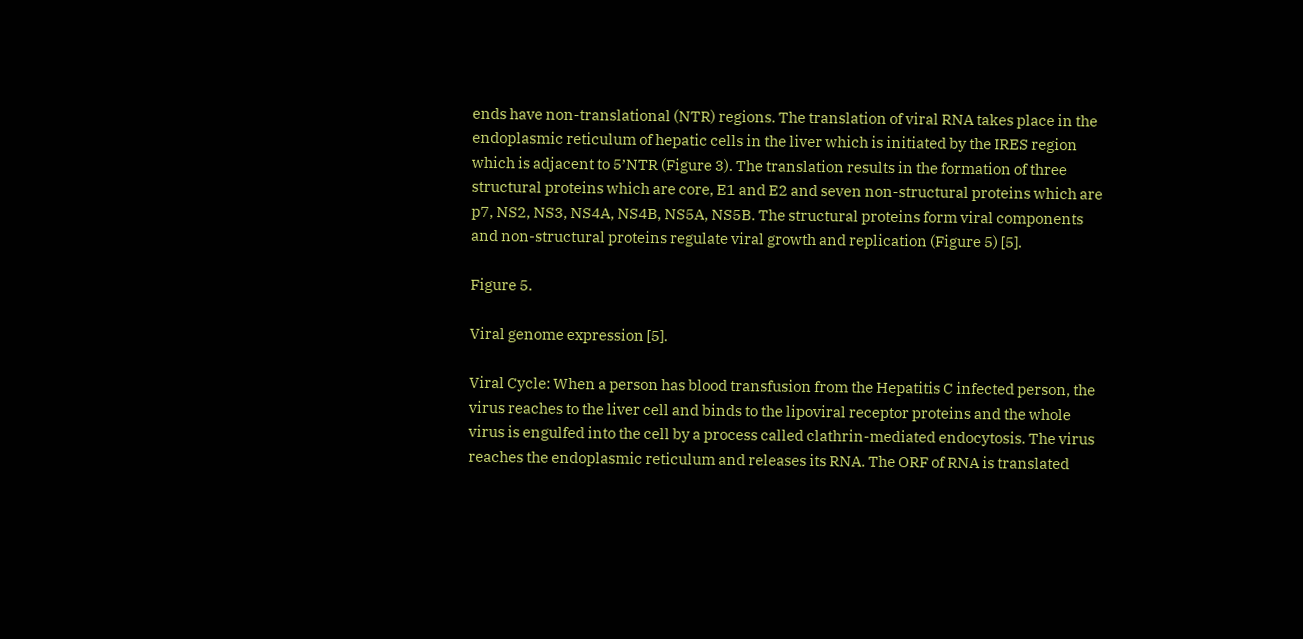ends have non-translational (NTR) regions. The translation of viral RNA takes place in the endoplasmic reticulum of hepatic cells in the liver which is initiated by the IRES region which is adjacent to 5’NTR (Figure 3). The translation results in the formation of three structural proteins which are core, E1 and E2 and seven non-structural proteins which are p7, NS2, NS3, NS4A, NS4B, NS5A, NS5B. The structural proteins form viral components and non-structural proteins regulate viral growth and replication (Figure 5) [5].

Figure 5.

Viral genome expression [5].

Viral Cycle: When a person has blood transfusion from the Hepatitis C infected person, the virus reaches to the liver cell and binds to the lipoviral receptor proteins and the whole virus is engulfed into the cell by a process called clathrin-mediated endocytosis. The virus reaches the endoplasmic reticulum and releases its RNA. The ORF of RNA is translated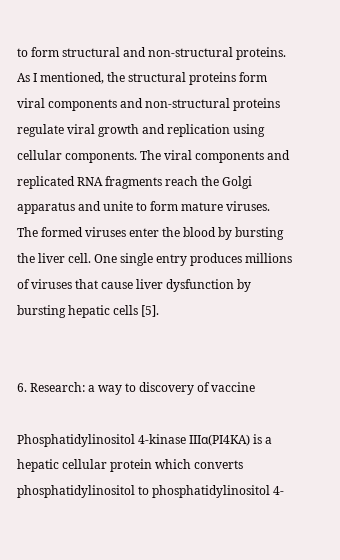to form structural and non-structural proteins. As I mentioned, the structural proteins form viral components and non-structural proteins regulate viral growth and replication using cellular components. The viral components and replicated RNA fragments reach the Golgi apparatus and unite to form mature viruses. The formed viruses enter the blood by bursting the liver cell. One single entry produces millions of viruses that cause liver dysfunction by bursting hepatic cells [5].


6. Research: a way to discovery of vaccine

Phosphatidylinositol 4-kinase IIIα(PI4KA) is a hepatic cellular protein which converts phosphatidylinositol to phosphatidylinositol 4-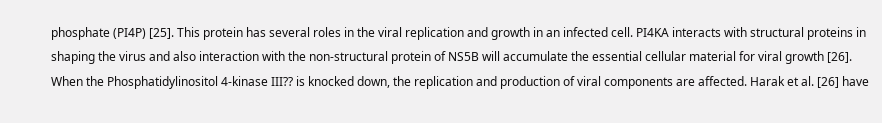phosphate (PI4P) [25]. This protein has several roles in the viral replication and growth in an infected cell. PI4KA interacts with structural proteins in shaping the virus and also interaction with the non-structural protein of NS5B will accumulate the essential cellular material for viral growth [26]. When the Phosphatidylinositol 4-kinase III?? is knocked down, the replication and production of viral components are affected. Harak et al. [26] have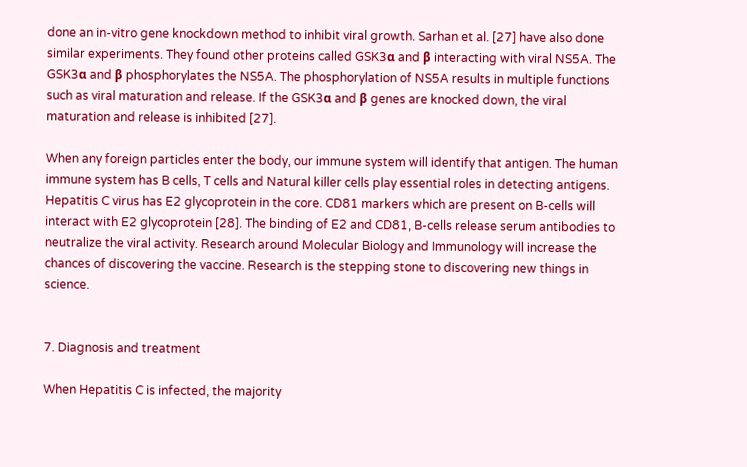done an in-vitro gene knockdown method to inhibit viral growth. Sarhan et al. [27] have also done similar experiments. They found other proteins called GSK3α and β interacting with viral NS5A. The GSK3α and β phosphorylates the NS5A. The phosphorylation of NS5A results in multiple functions such as viral maturation and release. If the GSK3α and β genes are knocked down, the viral maturation and release is inhibited [27].

When any foreign particles enter the body, our immune system will identify that antigen. The human immune system has B cells, T cells and Natural killer cells play essential roles in detecting antigens. Hepatitis C virus has E2 glycoprotein in the core. CD81 markers which are present on B-cells will interact with E2 glycoprotein [28]. The binding of E2 and CD81, B-cells release serum antibodies to neutralize the viral activity. Research around Molecular Biology and Immunology will increase the chances of discovering the vaccine. Research is the stepping stone to discovering new things in science.


7. Diagnosis and treatment

When Hepatitis C is infected, the majority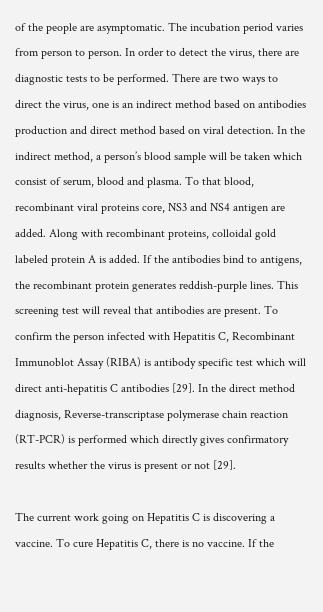of the people are asymptomatic. The incubation period varies from person to person. In order to detect the virus, there are diagnostic tests to be performed. There are two ways to direct the virus, one is an indirect method based on antibodies production and direct method based on viral detection. In the indirect method, a person’s blood sample will be taken which consist of serum, blood and plasma. To that blood, recombinant viral proteins core, NS3 and NS4 antigen are added. Along with recombinant proteins, colloidal gold labeled protein A is added. If the antibodies bind to antigens, the recombinant protein generates reddish-purple lines. This screening test will reveal that antibodies are present. To confirm the person infected with Hepatitis C, Recombinant Immunoblot Assay (RIBA) is antibody specific test which will direct anti-hepatitis C antibodies [29]. In the direct method diagnosis, Reverse-transcriptase polymerase chain reaction (RT-PCR) is performed which directly gives confirmatory results whether the virus is present or not [29].

The current work going on Hepatitis C is discovering a vaccine. To cure Hepatitis C, there is no vaccine. If the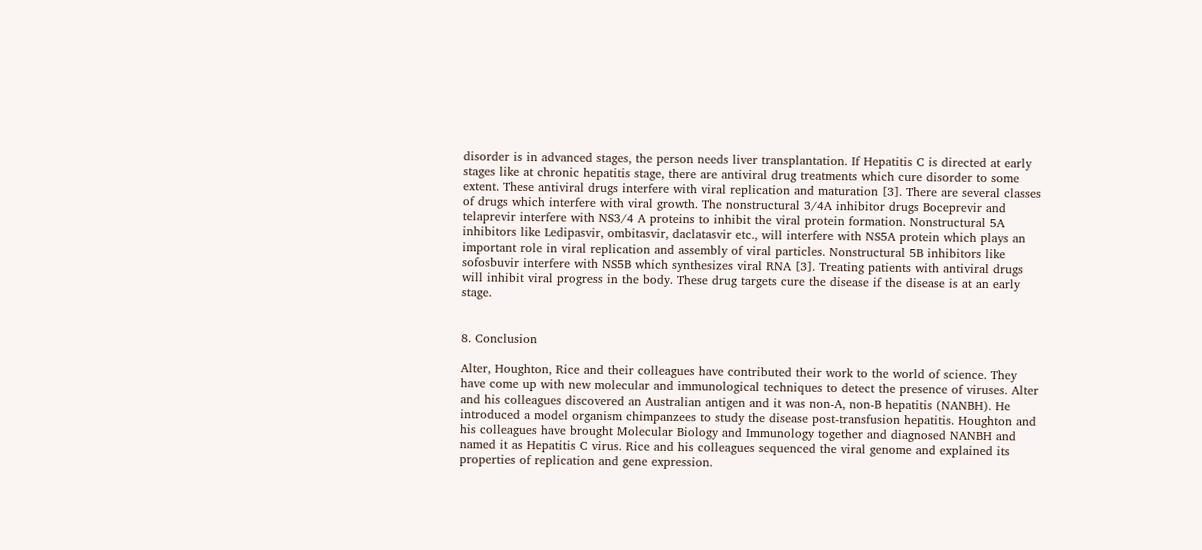disorder is in advanced stages, the person needs liver transplantation. If Hepatitis C is directed at early stages like at chronic hepatitis stage, there are antiviral drug treatments which cure disorder to some extent. These antiviral drugs interfere with viral replication and maturation [3]. There are several classes of drugs which interfere with viral growth. The nonstructural 3/4A inhibitor drugs Boceprevir and telaprevir interfere with NS3/4 A proteins to inhibit the viral protein formation. Nonstructural 5A inhibitors like Ledipasvir, ombitasvir, daclatasvir etc., will interfere with NS5A protein which plays an important role in viral replication and assembly of viral particles. Nonstructural 5B inhibitors like sofosbuvir interfere with NS5B which synthesizes viral RNA [3]. Treating patients with antiviral drugs will inhibit viral progress in the body. These drug targets cure the disease if the disease is at an early stage.


8. Conclusion

Alter, Houghton, Rice and their colleagues have contributed their work to the world of science. They have come up with new molecular and immunological techniques to detect the presence of viruses. Alter and his colleagues discovered an Australian antigen and it was non-A, non-B hepatitis (NANBH). He introduced a model organism chimpanzees to study the disease post-transfusion hepatitis. Houghton and his colleagues have brought Molecular Biology and Immunology together and diagnosed NANBH and named it as Hepatitis C virus. Rice and his colleagues sequenced the viral genome and explained its properties of replication and gene expression.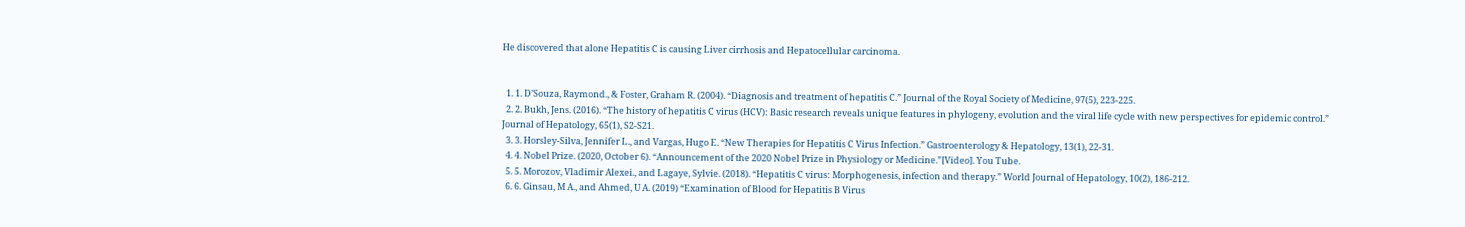He discovered that alone Hepatitis C is causing Liver cirrhosis and Hepatocellular carcinoma.


  1. 1. D’Souza, Raymond., & Foster, Graham R. (2004). “Diagnosis and treatment of hepatitis C.” Journal of the Royal Society of Medicine, 97(5), 223-225.
  2. 2. Bukh, Jens. (2016). “The history of hepatitis C virus (HCV): Basic research reveals unique features in phylogeny, evolution and the viral life cycle with new perspectives for epidemic control.” Journal of Hepatology, 65(1), S2-S21.
  3. 3. Horsley-Silva, Jennifer L., and Vargas, Hugo E. “New Therapies for Hepatitis C Virus Infection.” Gastroenterology & Hepatology, 13(1), 22-31.
  4. 4. Nobel Prize. (2020, October 6). “Announcement of the 2020 Nobel Prize in Physiology or Medicine.”[Video]. You Tube.
  5. 5. Morozov, Vladimir Alexei., and Lagaye, Sylvie. (2018). “Hepatitis C virus: Morphogenesis, infection and therapy.” World Journal of Hepatology, 10(2), 186-212.
  6. 6. Ginsau, M A., and Ahmed, U A. (2019) “Examination of Blood for Hepatitis B Virus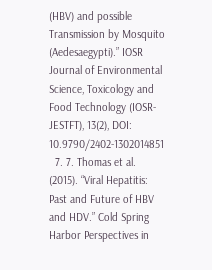(HBV) and possible Transmission by Mosquito (Aedesaegypti).” IOSR Journal of Environmental Science, Toxicology and Food Technology (IOSR-JESTFT), 13(2), DOI: 10.9790/2402-1302014851
  7. 7. Thomas et al. (2015). “Viral Hepatitis: Past and Future of HBV and HDV.” Cold Spring Harbor Perspectives in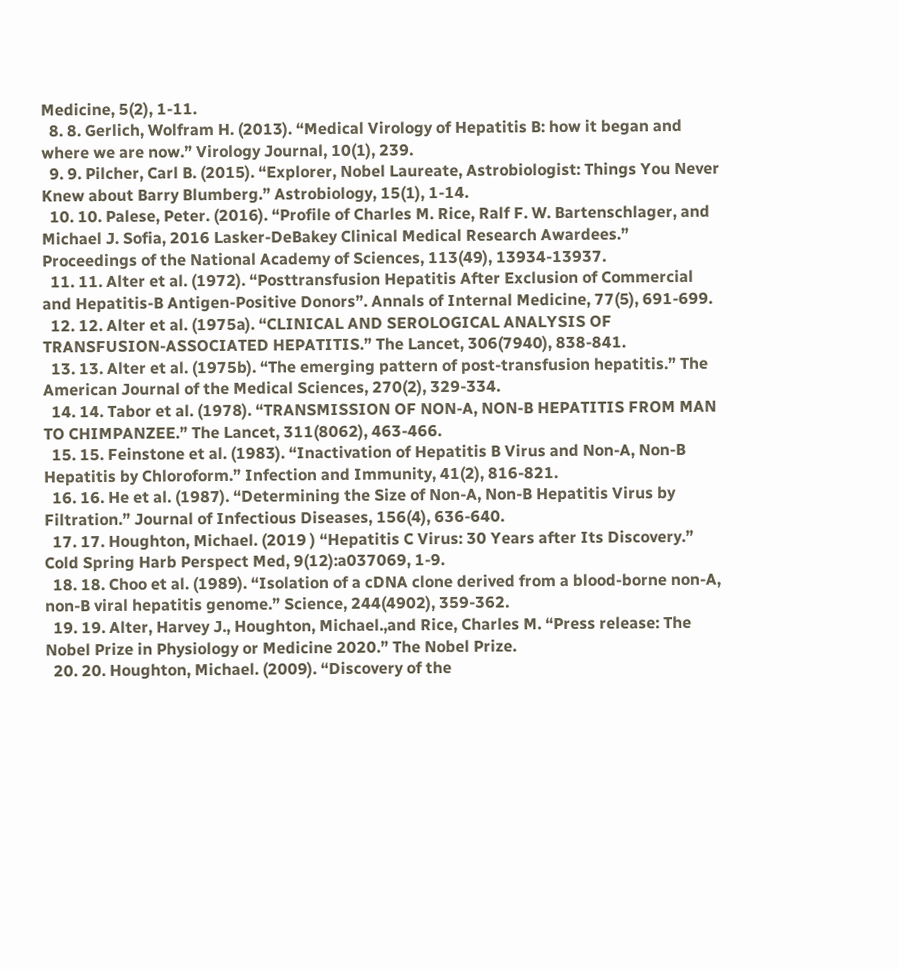Medicine, 5(2), 1-11.
  8. 8. Gerlich, Wolfram H. (2013). “Medical Virology of Hepatitis B: how it began and where we are now.” Virology Journal, 10(1), 239.
  9. 9. Pilcher, Carl B. (2015). “Explorer, Nobel Laureate, Astrobiologist: Things You Never Knew about Barry Blumberg.” Astrobiology, 15(1), 1-14.
  10. 10. Palese, Peter. (2016). “Profile of Charles M. Rice, Ralf F. W. Bartenschlager, and Michael J. Sofia, 2016 Lasker-DeBakey Clinical Medical Research Awardees.” Proceedings of the National Academy of Sciences, 113(49), 13934-13937.
  11. 11. Alter et al. (1972). “Posttransfusion Hepatitis After Exclusion of Commercial and Hepatitis-B Antigen-Positive Donors”. Annals of Internal Medicine, 77(5), 691-699.
  12. 12. Alter et al. (1975a). “CLINICAL AND SEROLOGICAL ANALYSIS OF TRANSFUSION-ASSOCIATED HEPATITIS.” The Lancet, 306(7940), 838-841.
  13. 13. Alter et al. (1975b). “The emerging pattern of post-transfusion hepatitis.” The American Journal of the Medical Sciences, 270(2), 329-334.
  14. 14. Tabor et al. (1978). “TRANSMISSION OF NON-A, NON-B HEPATITIS FROM MAN TO CHIMPANZEE.” The Lancet, 311(8062), 463-466.
  15. 15. Feinstone et al. (1983). “Inactivation of Hepatitis B Virus and Non-A, Non-B Hepatitis by Chloroform.” Infection and Immunity, 41(2), 816-821.
  16. 16. He et al. (1987). “Determining the Size of Non-A, Non-B Hepatitis Virus by Filtration.” Journal of Infectious Diseases, 156(4), 636-640.
  17. 17. Houghton, Michael. (2019 ) “Hepatitis C Virus: 30 Years after Its Discovery.” Cold Spring Harb Perspect Med, 9(12):a037069, 1-9.
  18. 18. Choo et al. (1989). “Isolation of a cDNA clone derived from a blood-borne non-A, non-B viral hepatitis genome.” Science, 244(4902), 359-362.
  19. 19. Alter, Harvey J., Houghton, Michael.,and Rice, Charles M. “Press release: The Nobel Prize in Physiology or Medicine 2020.” The Nobel Prize.
  20. 20. Houghton, Michael. (2009). “Discovery of the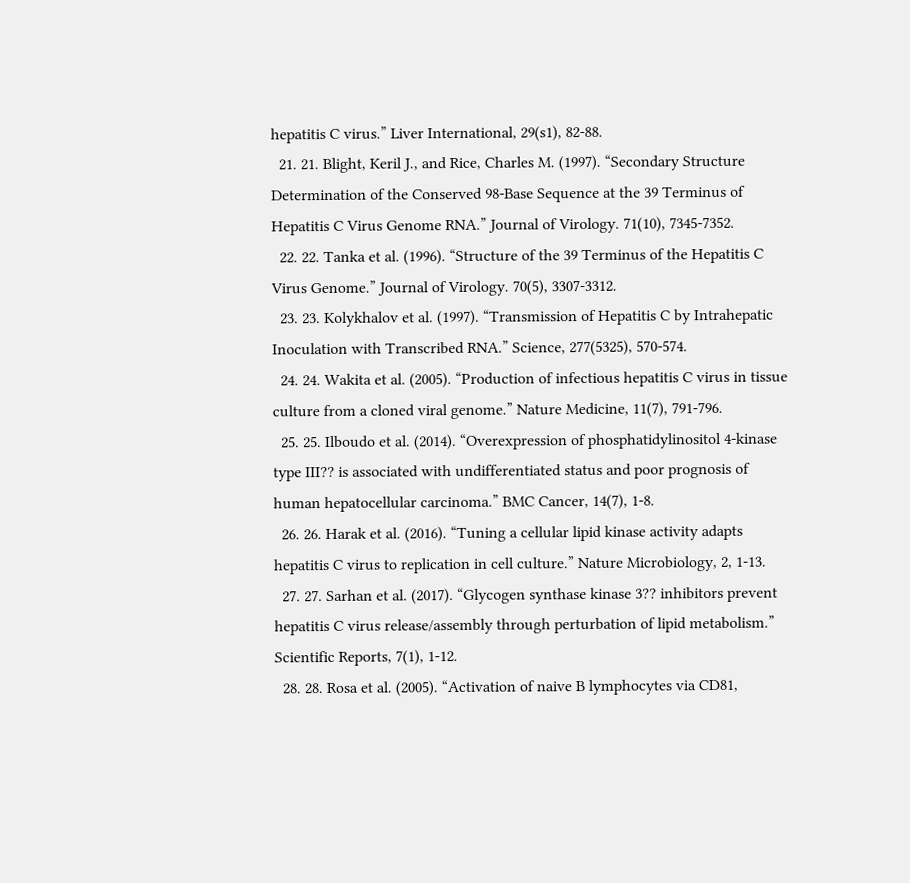hepatitis C virus.” Liver International, 29(s1), 82-88.
  21. 21. Blight, Keril J., and Rice, Charles M. (1997). “Secondary Structure Determination of the Conserved 98-Base Sequence at the 39 Terminus of Hepatitis C Virus Genome RNA.” Journal of Virology. 71(10), 7345-7352.
  22. 22. Tanka et al. (1996). “Structure of the 39 Terminus of the Hepatitis C Virus Genome.” Journal of Virology. 70(5), 3307-3312.
  23. 23. Kolykhalov et al. (1997). “Transmission of Hepatitis C by Intrahepatic Inoculation with Transcribed RNA.” Science, 277(5325), 570-574.
  24. 24. Wakita et al. (2005). “Production of infectious hepatitis C virus in tissue culture from a cloned viral genome.” Nature Medicine, 11(7), 791-796.
  25. 25. Ilboudo et al. (2014). “Overexpression of phosphatidylinositol 4-kinase type III?? is associated with undifferentiated status and poor prognosis of human hepatocellular carcinoma.” BMC Cancer, 14(7), 1-8.
  26. 26. Harak et al. (2016). “Tuning a cellular lipid kinase activity adapts hepatitis C virus to replication in cell culture.” Nature Microbiology, 2, 1-13.
  27. 27. Sarhan et al. (2017). “Glycogen synthase kinase 3?? inhibitors prevent hepatitis C virus release/assembly through perturbation of lipid metabolism.” Scientific Reports, 7(1), 1-12.
  28. 28. Rosa et al. (2005). “Activation of naive B lymphocytes via CD81,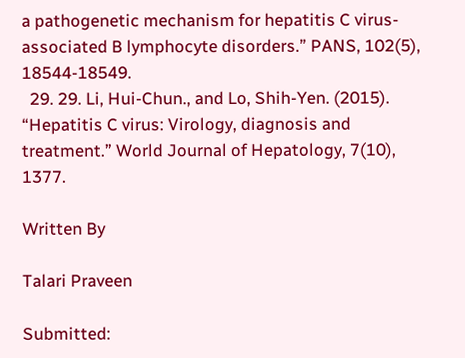a pathogenetic mechanism for hepatitis C virus-associated B lymphocyte disorders.” PANS, 102(5), 18544-18549.
  29. 29. Li, Hui-Chun., and Lo, Shih-Yen. (2015). “Hepatitis C virus: Virology, diagnosis and treatment.” World Journal of Hepatology, 7(10), 1377.

Written By

Talari Praveen

Submitted: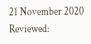21 November 2020 Reviewed: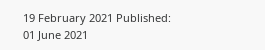19 February 2021 Published: 01 June 2021